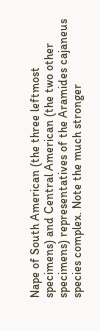Nape of South American (the three leftmost specimens) and Central American (the two other specimens) representatives of the Aramides cajaneus species complex. Note the much stronger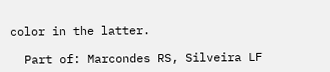color in the latter.

  Part of: Marcondes RS, Silveira LF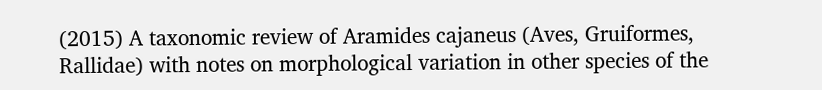(2015) A taxonomic review of Aramides cajaneus (Aves, Gruiformes, Rallidae) with notes on morphological variation in other species of the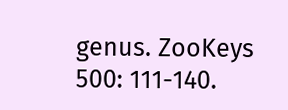genus. ZooKeys 500: 111-140.